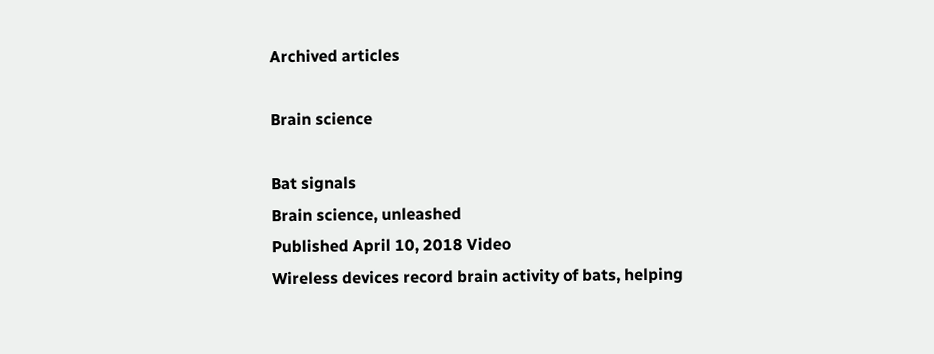Archived articles

Brain science

Bat signals
Brain science, unleashed
Published April 10, 2018 Video
Wireless devices record brain activity of bats, helping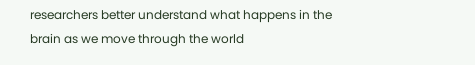researchers better understand what happens in the brain as we move through the world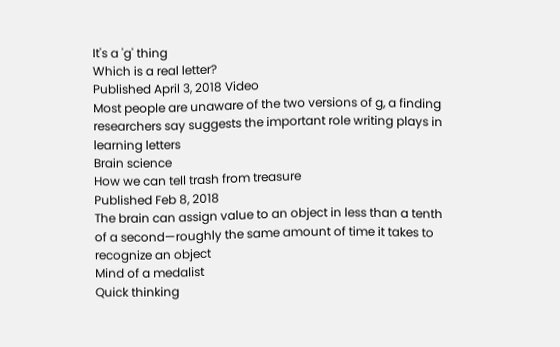It's a 'g' thing
Which is a real letter?
Published April 3, 2018 Video
Most people are unaware of the two versions of g, a finding researchers say suggests the important role writing plays in learning letters
Brain science
How we can tell trash from treasure
Published Feb 8, 2018
The brain can assign value to an object in less than a tenth of a second—roughly the same amount of time it takes to recognize an object
Mind of a medalist
Quick thinking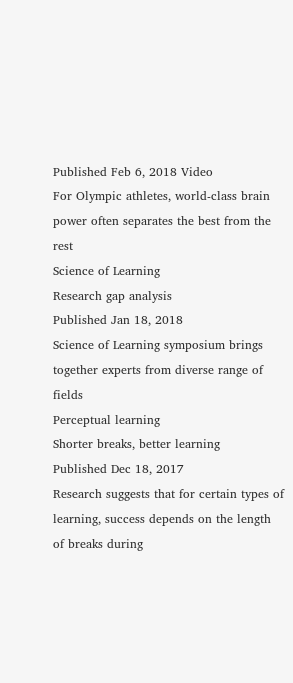Published Feb 6, 2018 Video
For Olympic athletes, world-class brain power often separates the best from the rest
Science of Learning
Research gap analysis
Published Jan 18, 2018
Science of Learning symposium brings together experts from diverse range of fields
Perceptual learning
Shorter breaks, better learning
Published Dec 18, 2017
Research suggests that for certain types of learning, success depends on the length of breaks during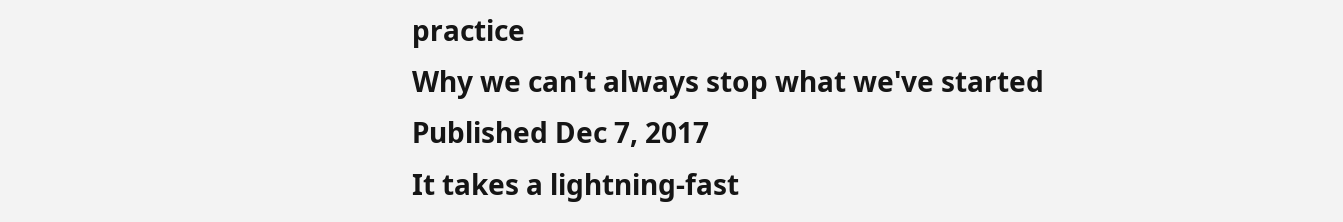practice
Why we can't always stop what we've started
Published Dec 7, 2017
It takes a lightning-fast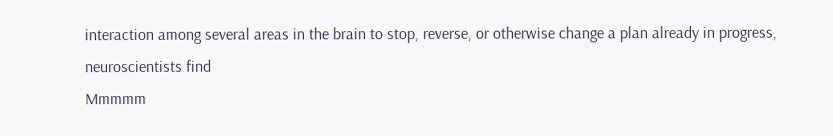interaction among several areas in the brain to stop, reverse, or otherwise change a plan already in progress, neuroscientists find
Mmmmm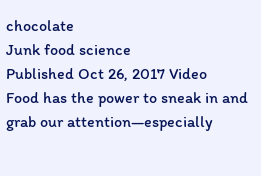chocolate
Junk food science
Published Oct 26, 2017 Video
Food has the power to sneak in and grab our attention—especially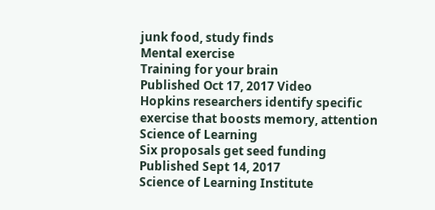junk food, study finds
Mental exercise
Training for your brain
Published Oct 17, 2017 Video
Hopkins researchers identify specific exercise that boosts memory, attention
Science of Learning
Six proposals get seed funding
Published Sept 14, 2017
Science of Learning Institute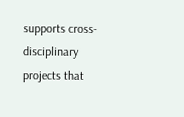supports cross-disciplinary projects that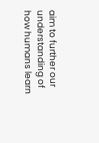aim to further our understanding of how humans learn